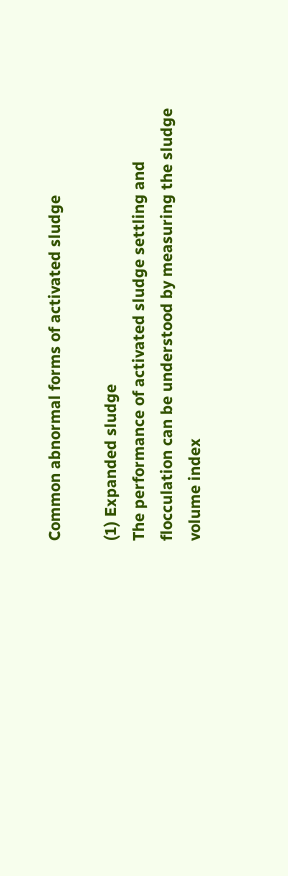Common abnormal forms of activated sludge

(1) Expanded sludge
The performance of activated sludge settling and flocculation can be understood by measuring the sludge volume index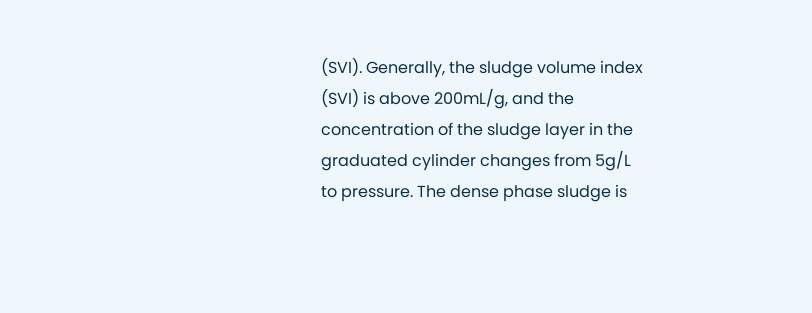(SVI). Generally, the sludge volume index (SVI) is above 200mL/g, and the concentration of the sludge layer in the graduated cylinder changes from 5g/L to pressure. The dense phase sludge is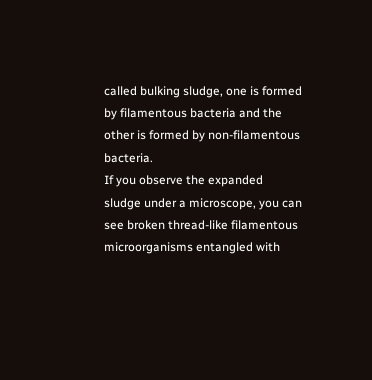called bulking sludge, one is formed by filamentous bacteria and the other is formed by non-filamentous bacteria.
If you observe the expanded sludge under a microscope, you can see broken thread-like filamentous microorganisms entangled with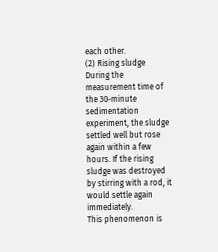each other.
(2) Rising sludge
During the measurement time of the 30-minute sedimentation experiment, the sludge settled well but rose again within a few hours. If the rising sludge was destroyed by stirring with a rod, it would settle again immediately.
This phenomenon is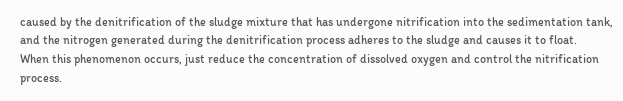caused by the denitrification of the sludge mixture that has undergone nitrification into the sedimentation tank, and the nitrogen generated during the denitrification process adheres to the sludge and causes it to float.
When this phenomenon occurs, just reduce the concentration of dissolved oxygen and control the nitrification process.